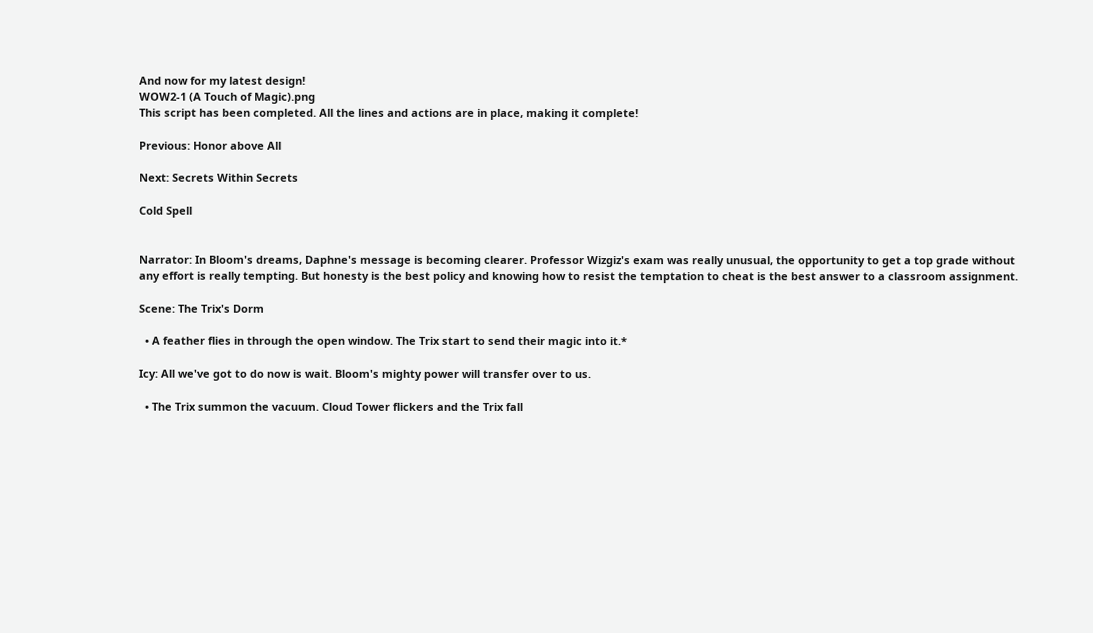And now for my latest design!
WOW2-1 (A Touch of Magic).png
This script has been completed. All the lines and actions are in place, making it complete!

Previous: Honor above All

Next: Secrets Within Secrets

Cold Spell


Narrator: In Bloom's dreams, Daphne's message is becoming clearer. Professor Wizgiz's exam was really unusual, the opportunity to get a top grade without any effort is really tempting. But honesty is the best policy and knowing how to resist the temptation to cheat is the best answer to a classroom assignment.

Scene: The Trix's Dorm

  • A feather flies in through the open window. The Trix start to send their magic into it.*

Icy: All we've got to do now is wait. Bloom's mighty power will transfer over to us.

  • The Trix summon the vacuum. Cloud Tower flickers and the Trix fall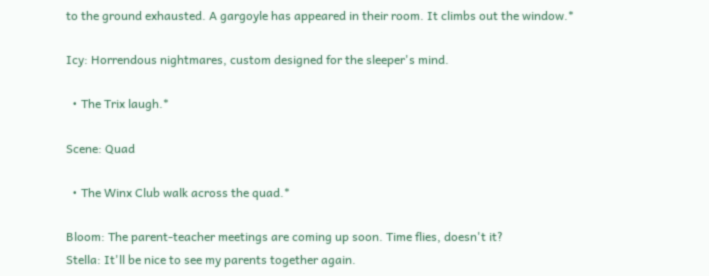to the ground exhausted. A gargoyle has appeared in their room. It climbs out the window.*

Icy: Horrendous nightmares, custom designed for the sleeper's mind.

  • The Trix laugh.*

Scene: Quad

  • The Winx Club walk across the quad.*

Bloom: The parent-teacher meetings are coming up soon. Time flies, doesn't it?
Stella: It'll be nice to see my parents together again.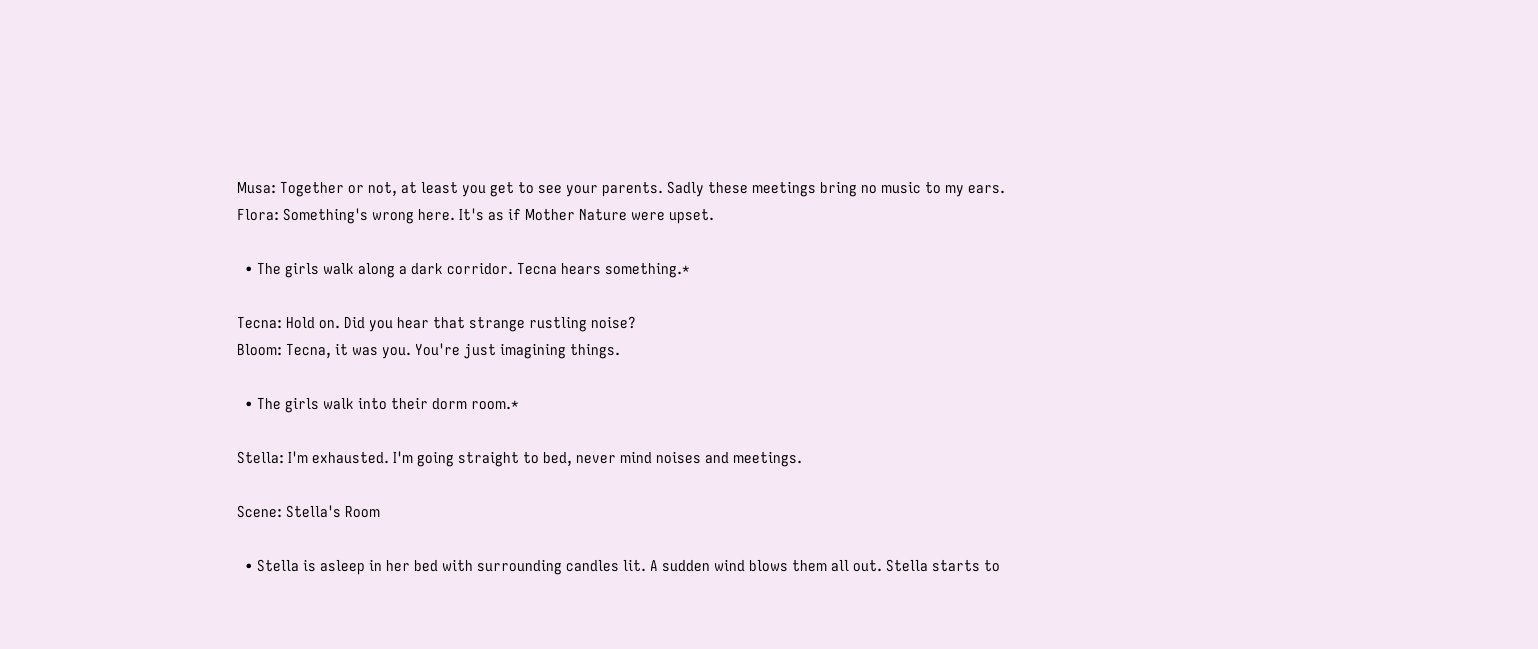Musa: Together or not, at least you get to see your parents. Sadly these meetings bring no music to my ears.
Flora: Something's wrong here. It's as if Mother Nature were upset.

  • The girls walk along a dark corridor. Tecna hears something.*

Tecna: Hold on. Did you hear that strange rustling noise?
Bloom: Tecna, it was you. You're just imagining things.

  • The girls walk into their dorm room.*

Stella: I'm exhausted. I'm going straight to bed, never mind noises and meetings.

Scene: Stella's Room

  • Stella is asleep in her bed with surrounding candles lit. A sudden wind blows them all out. Stella starts to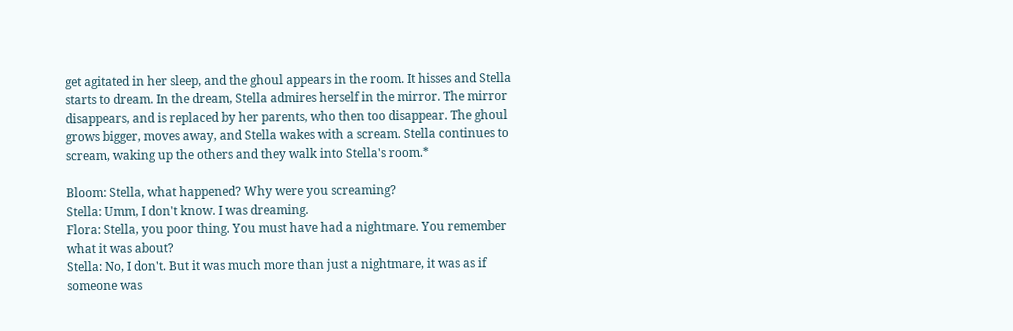get agitated in her sleep, and the ghoul appears in the room. It hisses and Stella starts to dream. In the dream, Stella admires herself in the mirror. The mirror disappears, and is replaced by her parents, who then too disappear. The ghoul grows bigger, moves away, and Stella wakes with a scream. Stella continues to scream, waking up the others and they walk into Stella's room.*

Bloom: Stella, what happened? Why were you screaming?
Stella: Umm, I don't know. I was dreaming.
Flora: Stella, you poor thing. You must have had a nightmare. You remember what it was about?
Stella: No, I don't. But it was much more than just a nightmare, it was as if someone was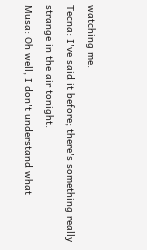watching me.
Tecna: I've said it before; there's something really strange in the air tonight.
Musa: Oh well, I don't understand what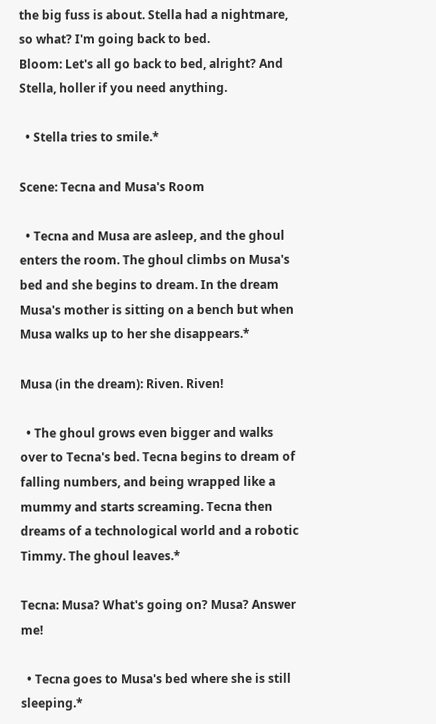the big fuss is about. Stella had a nightmare, so what? I'm going back to bed.
Bloom: Let's all go back to bed, alright? And Stella, holler if you need anything.

  • Stella tries to smile.*

Scene: Tecna and Musa's Room

  • Tecna and Musa are asleep, and the ghoul enters the room. The ghoul climbs on Musa's bed and she begins to dream. In the dream Musa's mother is sitting on a bench but when Musa walks up to her she disappears.*

Musa (in the dream): Riven. Riven!

  • The ghoul grows even bigger and walks over to Tecna's bed. Tecna begins to dream of falling numbers, and being wrapped like a mummy and starts screaming. Tecna then dreams of a technological world and a robotic Timmy. The ghoul leaves.*

Tecna: Musa? What's going on? Musa? Answer me!

  • Tecna goes to Musa's bed where she is still sleeping.*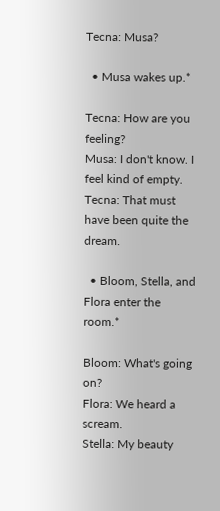Tecna: Musa?

  • Musa wakes up.*

Tecna: How are you feeling?
Musa: I don't know. I feel kind of empty.
Tecna: That must have been quite the dream.

  • Bloom, Stella, and Flora enter the room.*

Bloom: What's going on?
Flora: We heard a scream.
Stella: My beauty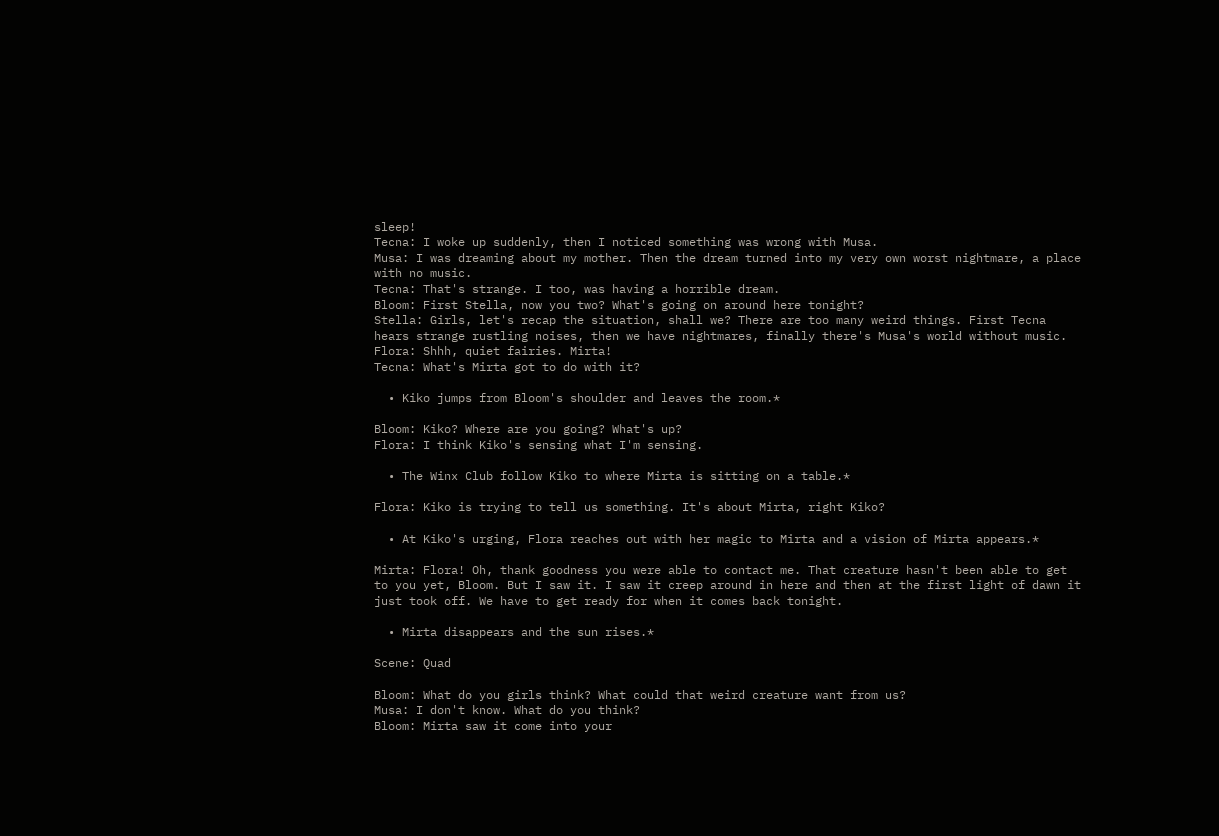sleep!
Tecna: I woke up suddenly, then I noticed something was wrong with Musa.
Musa: I was dreaming about my mother. Then the dream turned into my very own worst nightmare, a place with no music.
Tecna: That's strange. I too, was having a horrible dream.
Bloom: First Stella, now you two? What's going on around here tonight?
Stella: Girls, let's recap the situation, shall we? There are too many weird things. First Tecna hears strange rustling noises, then we have nightmares, finally there's Musa's world without music.
Flora: Shhh, quiet fairies. Mirta!
Tecna: What's Mirta got to do with it?

  • Kiko jumps from Bloom's shoulder and leaves the room.*

Bloom: Kiko? Where are you going? What's up?
Flora: I think Kiko's sensing what I'm sensing.

  • The Winx Club follow Kiko to where Mirta is sitting on a table.*

Flora: Kiko is trying to tell us something. It's about Mirta, right Kiko?

  • At Kiko's urging, Flora reaches out with her magic to Mirta and a vision of Mirta appears.*

Mirta: Flora! Oh, thank goodness you were able to contact me. That creature hasn't been able to get to you yet, Bloom. But I saw it. I saw it creep around in here and then at the first light of dawn it just took off. We have to get ready for when it comes back tonight.

  • Mirta disappears and the sun rises.*

Scene: Quad

Bloom: What do you girls think? What could that weird creature want from us?
Musa: I don't know. What do you think?
Bloom: Mirta saw it come into your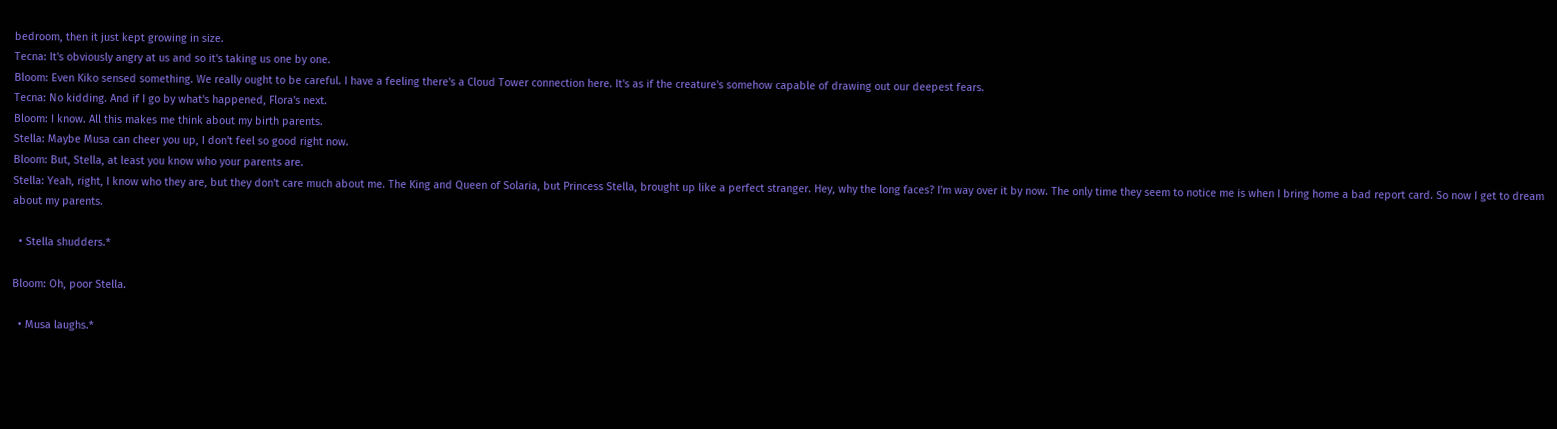bedroom, then it just kept growing in size.
Tecna: It's obviously angry at us and so it's taking us one by one.
Bloom: Even Kiko sensed something. We really ought to be careful. I have a feeling there's a Cloud Tower connection here. It's as if the creature's somehow capable of drawing out our deepest fears.
Tecna: No kidding. And if I go by what's happened, Flora's next.
Bloom: I know. All this makes me think about my birth parents.
Stella: Maybe Musa can cheer you up, I don't feel so good right now.
Bloom: But, Stella, at least you know who your parents are.
Stella: Yeah, right, I know who they are, but they don't care much about me. The King and Queen of Solaria, but Princess Stella, brought up like a perfect stranger. Hey, why the long faces? I'm way over it by now. The only time they seem to notice me is when I bring home a bad report card. So now I get to dream about my parents.

  • Stella shudders.*

Bloom: Oh, poor Stella.

  • Musa laughs.*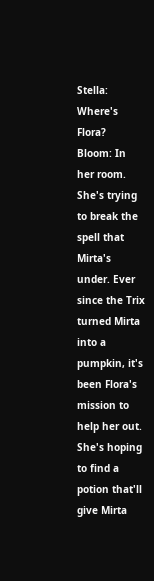Stella: Where's Flora?
Bloom: In her room. She's trying to break the spell that Mirta's under. Ever since the Trix turned Mirta into a pumpkin, it's been Flora's mission to help her out. She's hoping to find a potion that'll give Mirta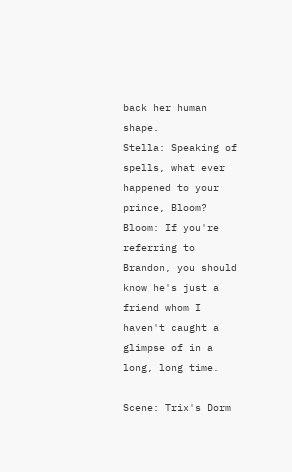back her human shape.
Stella: Speaking of spells, what ever happened to your prince, Bloom?
Bloom: If you're referring to Brandon, you should know he's just a friend whom I haven't caught a glimpse of in a long, long time.

Scene: Trix's Dorm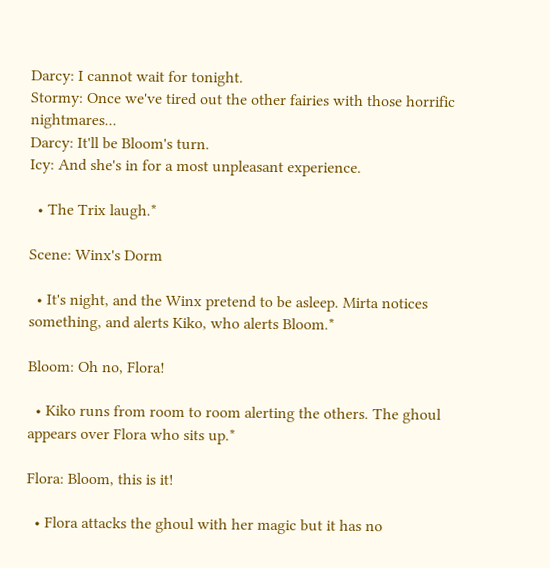Darcy: I cannot wait for tonight.
Stormy: Once we've tired out the other fairies with those horrific nightmares...
Darcy: It'll be Bloom's turn.
Icy: And she's in for a most unpleasant experience.

  • The Trix laugh.*

Scene: Winx's Dorm

  • It's night, and the Winx pretend to be asleep. Mirta notices something, and alerts Kiko, who alerts Bloom.*

Bloom: Oh no, Flora!

  • Kiko runs from room to room alerting the others. The ghoul appears over Flora who sits up.*

Flora: Bloom, this is it!

  • Flora attacks the ghoul with her magic but it has no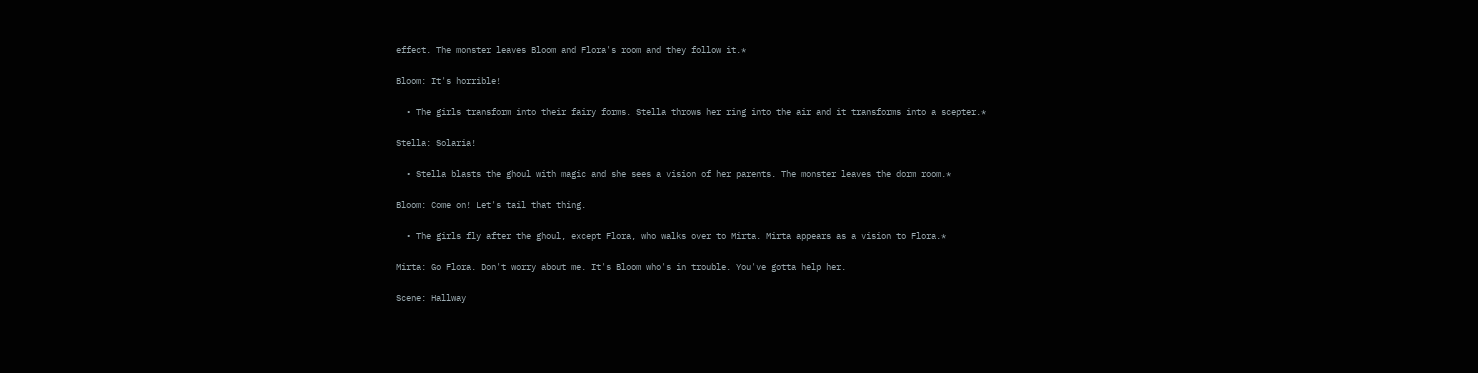effect. The monster leaves Bloom and Flora's room and they follow it.*

Bloom: It's horrible!

  • The girls transform into their fairy forms. Stella throws her ring into the air and it transforms into a scepter.*

Stella: Solaria!

  • Stella blasts the ghoul with magic and she sees a vision of her parents. The monster leaves the dorm room.*

Bloom: Come on! Let's tail that thing.

  • The girls fly after the ghoul, except Flora, who walks over to Mirta. Mirta appears as a vision to Flora.*

Mirta: Go Flora. Don't worry about me. It's Bloom who's in trouble. You've gotta help her.

Scene: Hallway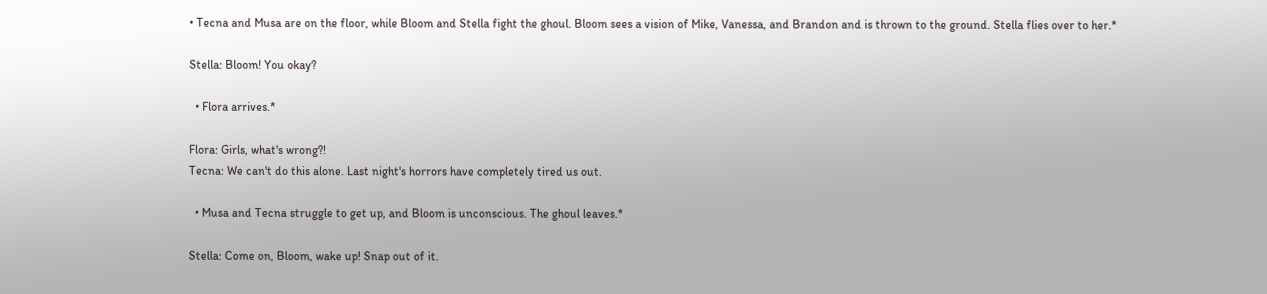• Tecna and Musa are on the floor, while Bloom and Stella fight the ghoul. Bloom sees a vision of Mike, Vanessa, and Brandon and is thrown to the ground. Stella flies over to her.*

Stella: Bloom! You okay?

  • Flora arrives.*

Flora: Girls, what's wrong?!
Tecna: We can't do this alone. Last night's horrors have completely tired us out.

  • Musa and Tecna struggle to get up, and Bloom is unconscious. The ghoul leaves.*

Stella: Come on, Bloom, wake up! Snap out of it.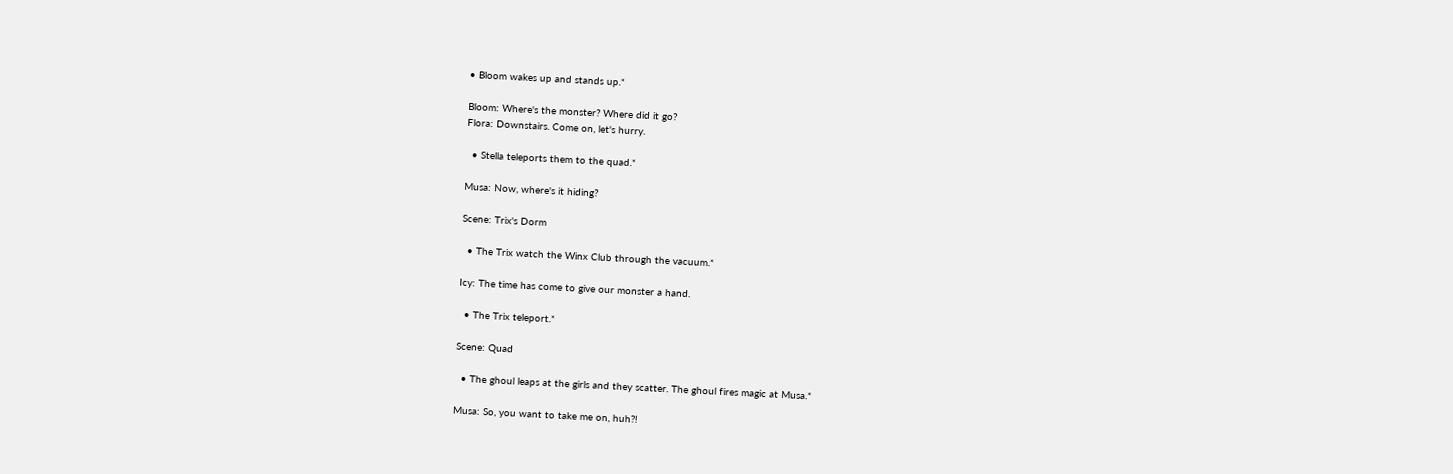• Bloom wakes up and stands up.*

Bloom: Where's the monster? Where did it go?
Flora: Downstairs. Come on, let's hurry.

  • Stella teleports them to the quad.*

Musa: Now, where's it hiding?

Scene: Trix's Dorm

  • The Trix watch the Winx Club through the vacuum.*

Icy: The time has come to give our monster a hand.

  • The Trix teleport.*

Scene: Quad

  • The ghoul leaps at the girls and they scatter. The ghoul fires magic at Musa.*

Musa: So, you want to take me on, huh?!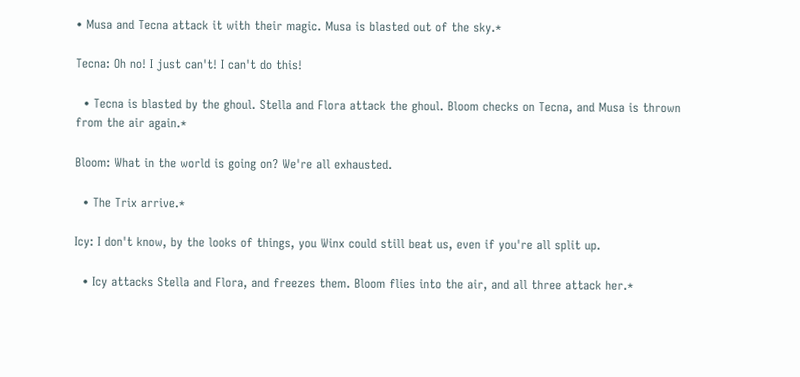• Musa and Tecna attack it with their magic. Musa is blasted out of the sky.*

Tecna: Oh no! I just can't! I can't do this!

  • Tecna is blasted by the ghoul. Stella and Flora attack the ghoul. Bloom checks on Tecna, and Musa is thrown from the air again.*

Bloom: What in the world is going on? We're all exhausted.

  • The Trix arrive.*

Icy: I don't know, by the looks of things, you Winx could still beat us, even if you're all split up.

  • Icy attacks Stella and Flora, and freezes them. Bloom flies into the air, and all three attack her.*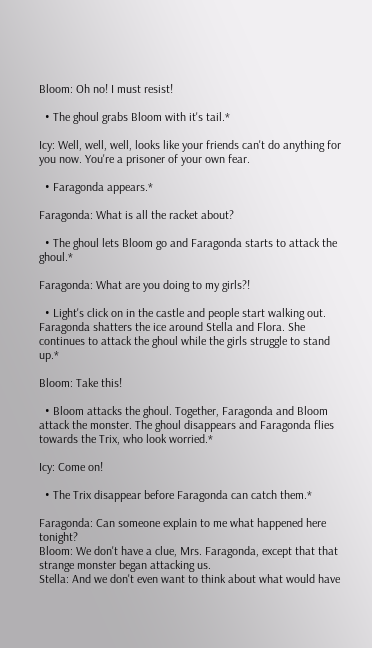Bloom: Oh no! I must resist!

  • The ghoul grabs Bloom with it's tail.*

Icy: Well, well, well, looks like your friends can't do anything for you now. You're a prisoner of your own fear.

  • Faragonda appears.*

Faragonda: What is all the racket about?

  • The ghoul lets Bloom go and Faragonda starts to attack the ghoul.*

Faragonda: What are you doing to my girls?!

  • Light's click on in the castle and people start walking out. Faragonda shatters the ice around Stella and Flora. She continues to attack the ghoul while the girls struggle to stand up.*

Bloom: Take this!

  • Bloom attacks the ghoul. Together, Faragonda and Bloom attack the monster. The ghoul disappears and Faragonda flies towards the Trix, who look worried.*

Icy: Come on!

  • The Trix disappear before Faragonda can catch them.*

Faragonda: Can someone explain to me what happened here tonight?
Bloom: We don't have a clue, Mrs. Faragonda, except that that strange monster began attacking us.
Stella: And we don't even want to think about what would have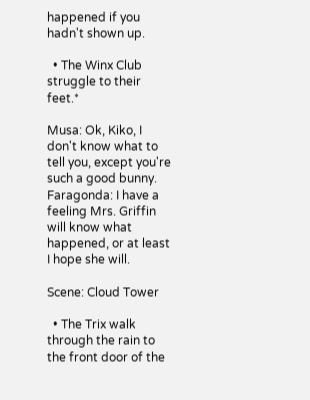happened if you hadn't shown up.

  • The Winx Club struggle to their feet.*

Musa: Ok, Kiko, I don't know what to tell you, except you're such a good bunny.
Faragonda: I have a feeling Mrs. Griffin will know what happened, or at least I hope she will.

Scene: Cloud Tower

  • The Trix walk through the rain to the front door of the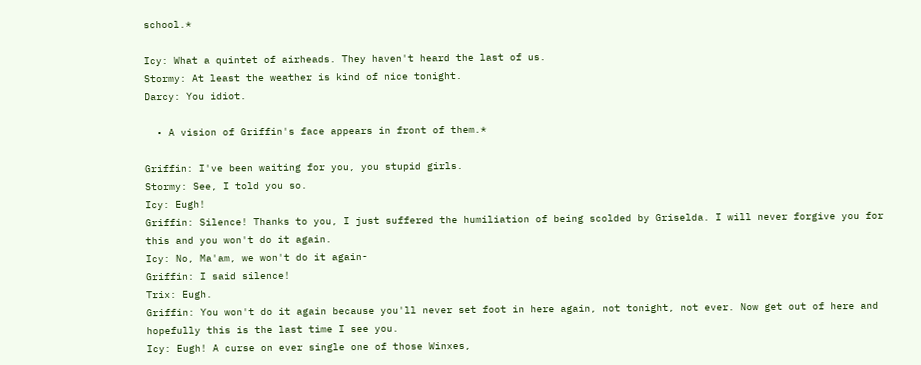school.*

Icy: What a quintet of airheads. They haven't heard the last of us.
Stormy: At least the weather is kind of nice tonight.
Darcy: You idiot.

  • A vision of Griffin's face appears in front of them.*

Griffin: I've been waiting for you, you stupid girls.
Stormy: See, I told you so.
Icy: Eugh!
Griffin: Silence! Thanks to you, I just suffered the humiliation of being scolded by Griselda. I will never forgive you for this and you won't do it again.
Icy: No, Ma'am, we won't do it again-
Griffin: I said silence!
Trix: Eugh.
Griffin: You won't do it again because you'll never set foot in here again, not tonight, not ever. Now get out of here and hopefully this is the last time I see you.
Icy: Eugh! A curse on ever single one of those Winxes,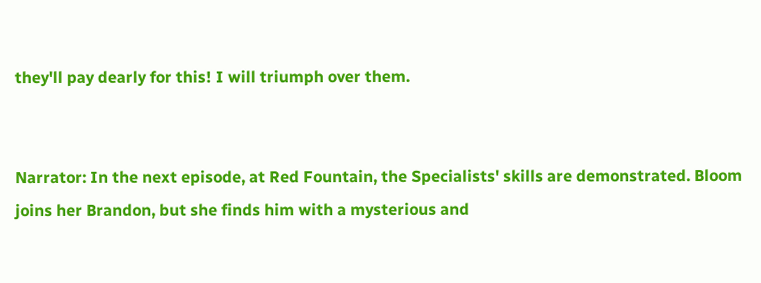they'll pay dearly for this! I will triumph over them.


Narrator: In the next episode, at Red Fountain, the Specialists' skills are demonstrated. Bloom joins her Brandon, but she finds him with a mysterious and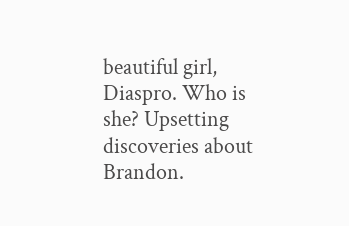beautiful girl, Diaspro. Who is she? Upsetting discoveries about Brandon.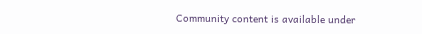Community content is available under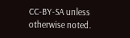CC-BY-SA unless otherwise noted.